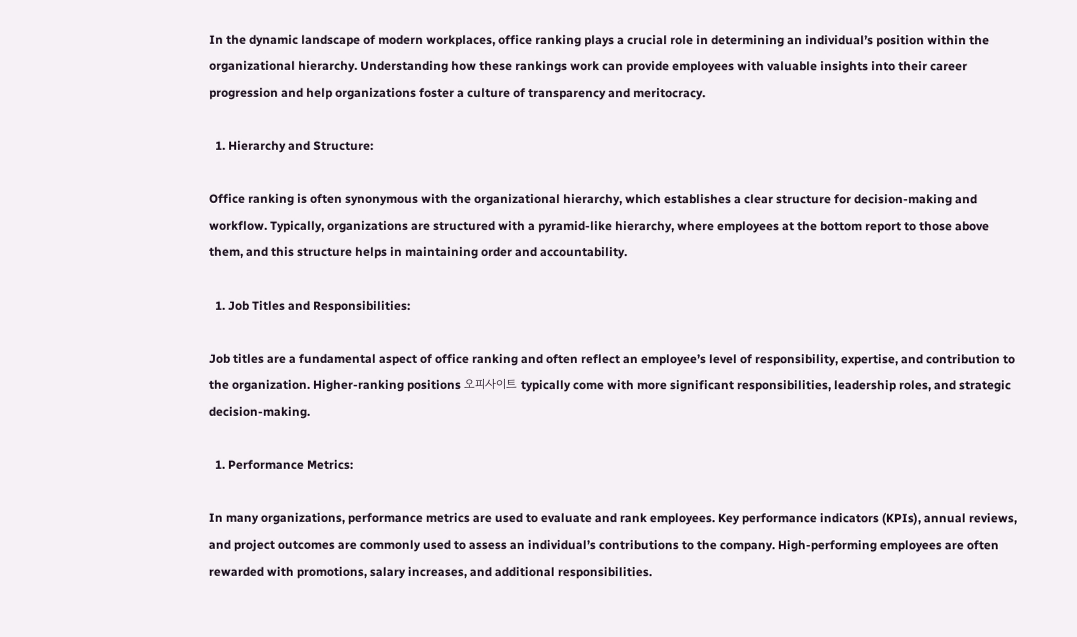In the dynamic landscape of modern workplaces, office ranking plays a crucial role in determining an individual’s position within the organizational hierarchy. Understanding how these rankings work can provide employees with valuable insights into their career progression and help organizations foster a culture of transparency and meritocracy.

  1. Hierarchy and Structure:

Office ranking is often synonymous with the organizational hierarchy, which establishes a clear structure for decision-making and workflow. Typically, organizations are structured with a pyramid-like hierarchy, where employees at the bottom report to those above them, and this structure helps in maintaining order and accountability.

  1. Job Titles and Responsibilities:

Job titles are a fundamental aspect of office ranking and often reflect an employee’s level of responsibility, expertise, and contribution to the organization. Higher-ranking positions 오피사이트 typically come with more significant responsibilities, leadership roles, and strategic decision-making.

  1. Performance Metrics:

In many organizations, performance metrics are used to evaluate and rank employees. Key performance indicators (KPIs), annual reviews, and project outcomes are commonly used to assess an individual’s contributions to the company. High-performing employees are often rewarded with promotions, salary increases, and additional responsibilities.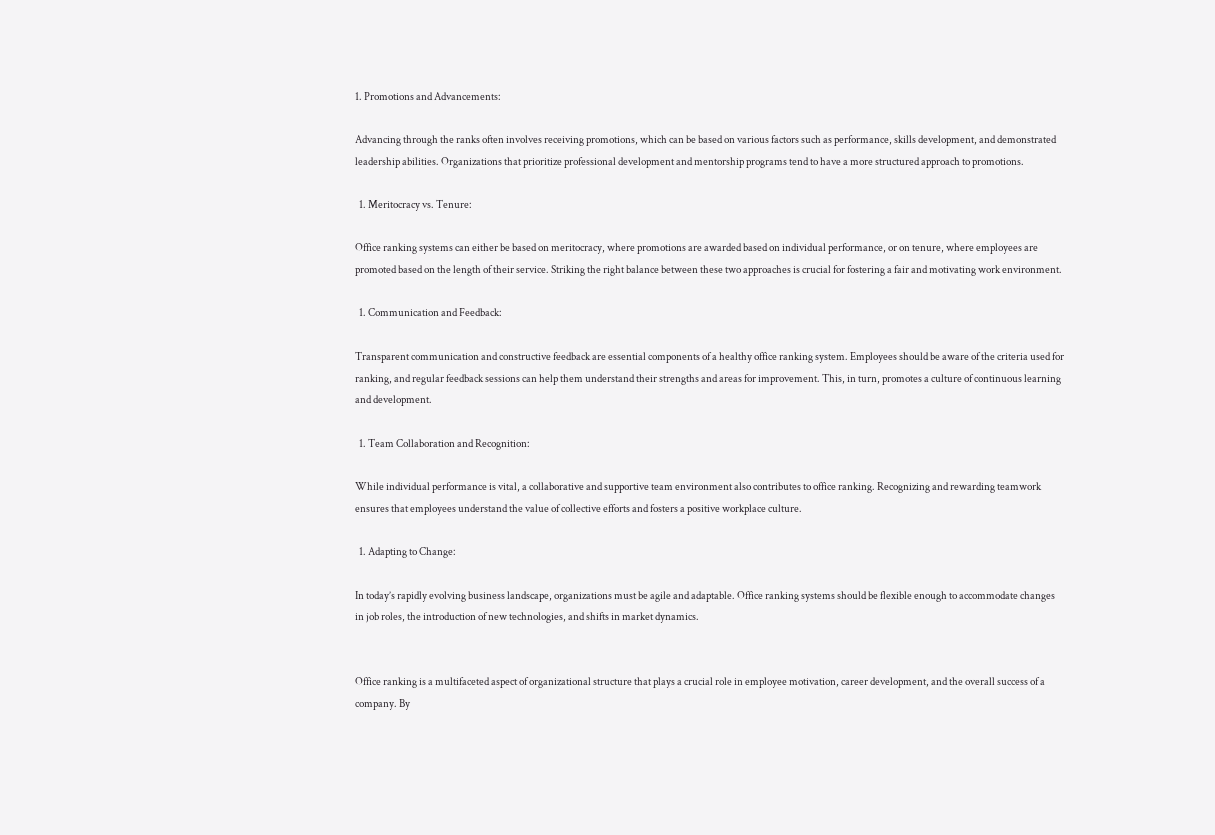1. Promotions and Advancements:

Advancing through the ranks often involves receiving promotions, which can be based on various factors such as performance, skills development, and demonstrated leadership abilities. Organizations that prioritize professional development and mentorship programs tend to have a more structured approach to promotions.

  1. Meritocracy vs. Tenure:

Office ranking systems can either be based on meritocracy, where promotions are awarded based on individual performance, or on tenure, where employees are promoted based on the length of their service. Striking the right balance between these two approaches is crucial for fostering a fair and motivating work environment.

  1. Communication and Feedback:

Transparent communication and constructive feedback are essential components of a healthy office ranking system. Employees should be aware of the criteria used for ranking, and regular feedback sessions can help them understand their strengths and areas for improvement. This, in turn, promotes a culture of continuous learning and development.

  1. Team Collaboration and Recognition:

While individual performance is vital, a collaborative and supportive team environment also contributes to office ranking. Recognizing and rewarding teamwork ensures that employees understand the value of collective efforts and fosters a positive workplace culture.

  1. Adapting to Change:

In today’s rapidly evolving business landscape, organizations must be agile and adaptable. Office ranking systems should be flexible enough to accommodate changes in job roles, the introduction of new technologies, and shifts in market dynamics.


Office ranking is a multifaceted aspect of organizational structure that plays a crucial role in employee motivation, career development, and the overall success of a company. By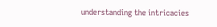understanding the intricacies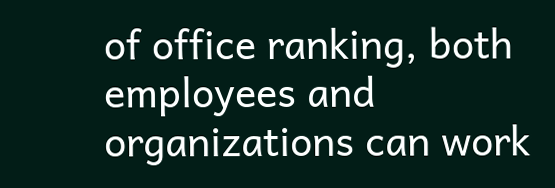of office ranking, both employees and organizations can work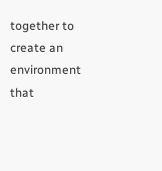together to create an environment that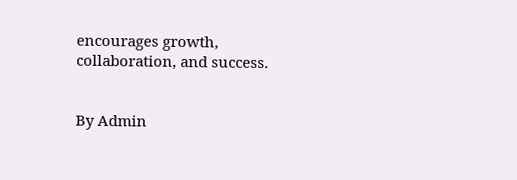encourages growth, collaboration, and success.


By Admin